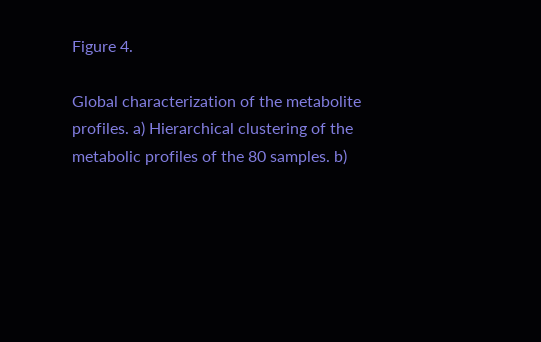Figure 4.

Global characterization of the metabolite profiles. a) Hierarchical clustering of the metabolic profiles of the 80 samples. b)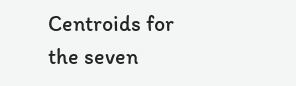Centroids for the seven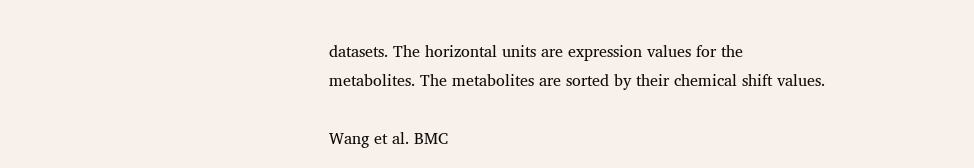datasets. The horizontal units are expression values for the metabolites. The metabolites are sorted by their chemical shift values.

Wang et al. BMC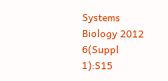Systems Biology 2012 6(Suppl 1):S15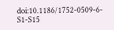doi:10.1186/1752-0509-6-S1-S15